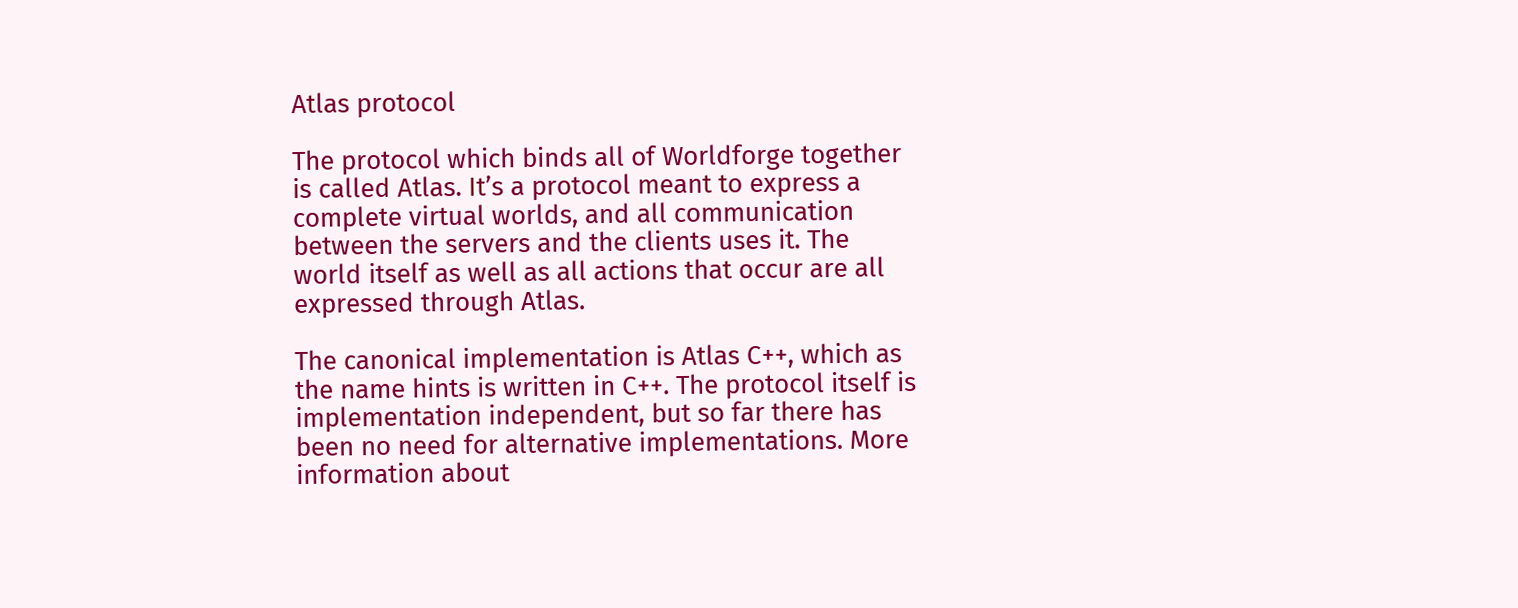Atlas protocol

The protocol which binds all of Worldforge together is called Atlas. It’s a protocol meant to express a complete virtual worlds, and all communication between the servers and the clients uses it. The world itself as well as all actions that occur are all expressed through Atlas.

The canonical implementation is Atlas C++, which as the name hints is written in C++. The protocol itself is implementation independent, but so far there has been no need for alternative implementations. More information about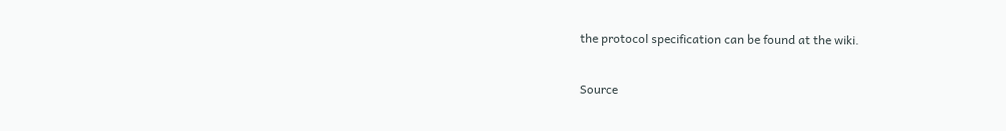the protocol specification can be found at the wiki.

Source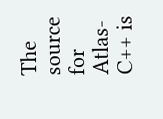The source for Atlas-C++ is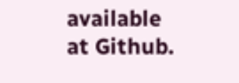available at Github.